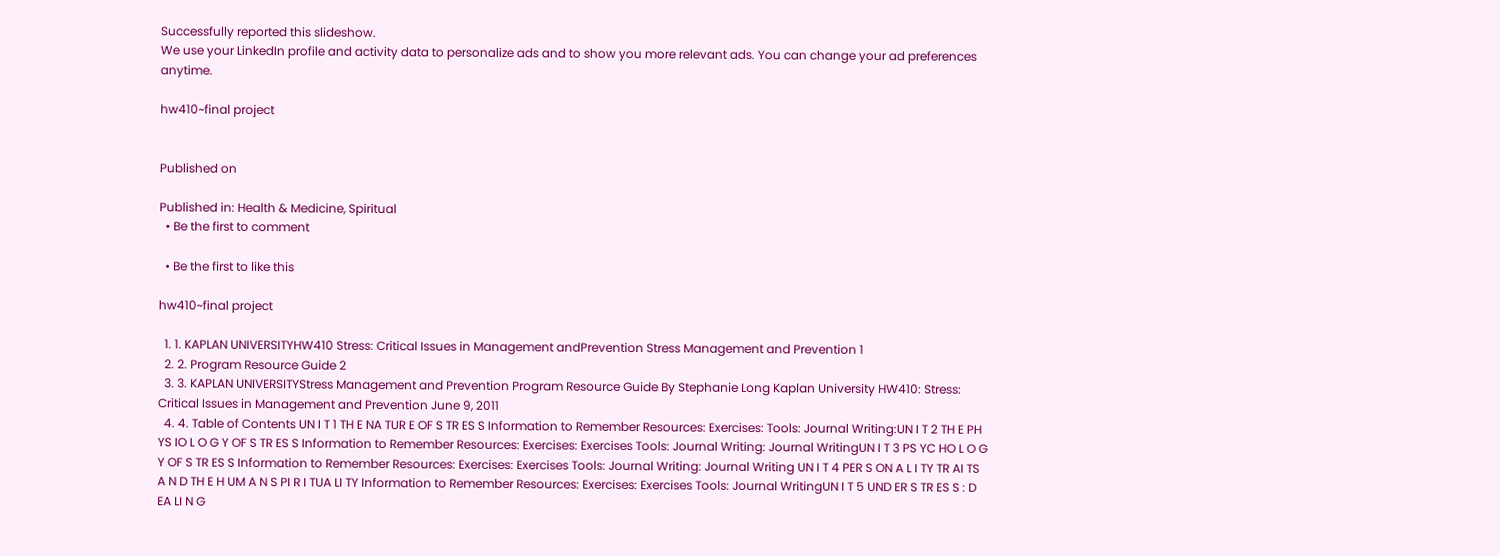Successfully reported this slideshow.
We use your LinkedIn profile and activity data to personalize ads and to show you more relevant ads. You can change your ad preferences anytime.

hw410~final project


Published on

Published in: Health & Medicine, Spiritual
  • Be the first to comment

  • Be the first to like this

hw410~final project

  1. 1. KAPLAN UNIVERSITYHW410 Stress: Critical Issues in Management andPrevention Stress Management and Prevention 1
  2. 2. Program Resource Guide 2
  3. 3. KAPLAN UNIVERSITYStress Management and Prevention Program Resource Guide By Stephanie Long Kaplan University HW410: Stress: Critical Issues in Management and Prevention June 9, 2011
  4. 4. Table of Contents UN I T 1 TH E NA TUR E OF S TR ES S Information to Remember Resources: Exercises: Tools: Journal Writing:UN I T 2 TH E PH YS IO L O G Y OF S TR ES S Information to Remember Resources: Exercises: Exercises Tools: Journal Writing: Journal WritingUN I T 3 PS YC HO L O G Y OF S TR ES S Information to Remember Resources: Exercises: Exercises Tools: Journal Writing: Journal Writing UN I T 4 PER S ON A L I TY TR AI TS A N D TH E H UM A N S PI R I TUA LI TY Information to Remember Resources: Exercises: Exercises Tools: Journal WritingUN I T 5 UND ER S TR ES S : D EA LI N G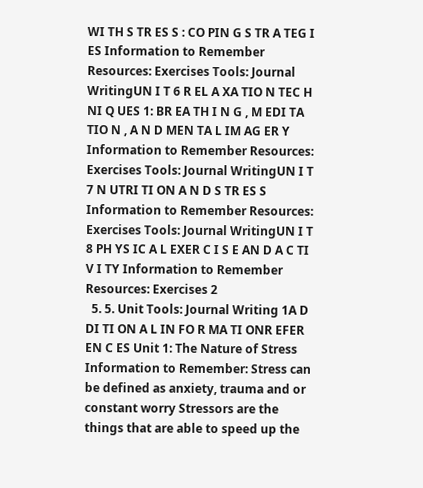WI TH S TR ES S : CO PIN G S TR A TEG I ES Information to Remember Resources: Exercises Tools: Journal WritingUN I T 6 R EL A XA TIO N TEC H NI Q UES 1: BR EA TH I N G , M EDI TA TIO N , A N D MEN TA L IM AG ER Y Information to Remember Resources: Exercises Tools: Journal WritingUN I T 7 N UTRI TI ON A N D S TR ES S Information to Remember Resources: Exercises Tools: Journal WritingUN I T 8 PH YS IC A L EXER C I S E AN D A C TI V I TY Information to Remember Resources: Exercises 2
  5. 5. Unit Tools: Journal Writing 1A D DI TI ON A L IN FO R MA TI ONR EFER EN C ES Unit 1: The Nature of Stress Information to Remember: Stress can be defined as anxiety, trauma and or constant worry Stressors are the things that are able to speed up the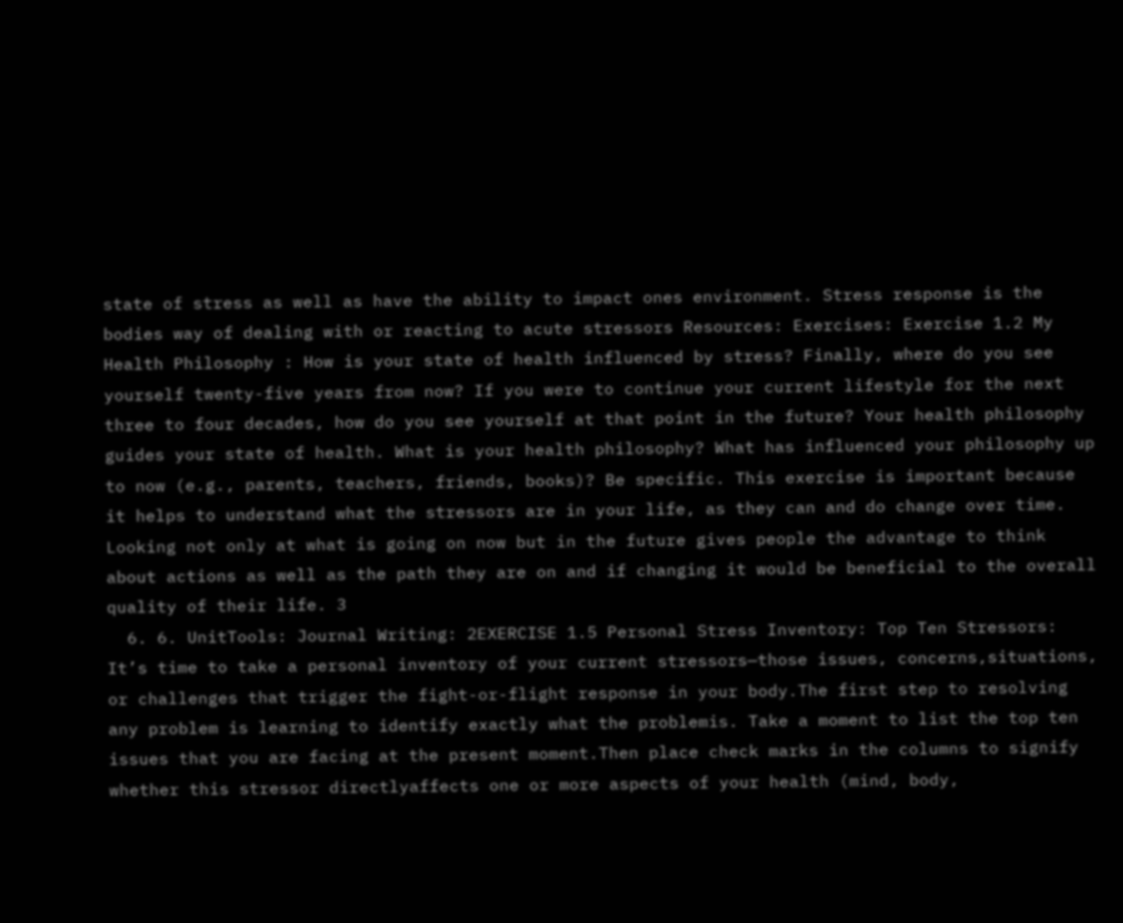state of stress as well as have the ability to impact ones environment. Stress response is the bodies way of dealing with or reacting to acute stressors Resources: Exercises: Exercise 1.2 My Health Philosophy : How is your state of health influenced by stress? Finally, where do you see yourself twenty-five years from now? If you were to continue your current lifestyle for the next three to four decades, how do you see yourself at that point in the future? Your health philosophy guides your state of health. What is your health philosophy? What has influenced your philosophy up to now (e.g., parents, teachers, friends, books)? Be specific. This exercise is important because it helps to understand what the stressors are in your life, as they can and do change over time. Looking not only at what is going on now but in the future gives people the advantage to think about actions as well as the path they are on and if changing it would be beneficial to the overall quality of their life. 3
  6. 6. UnitTools: Journal Writing: 2EXERCISE 1.5 Personal Stress Inventory: Top Ten Stressors: It’s time to take a personal inventory of your current stressors—those issues, concerns,situations, or challenges that trigger the fight-or-flight response in your body.The first step to resolving any problem is learning to identify exactly what the problemis. Take a moment to list the top ten issues that you are facing at the present moment.Then place check marks in the columns to signify whether this stressor directlyaffects one or more aspects of your health (mind, body,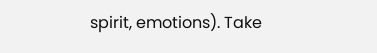spirit, emotions). Take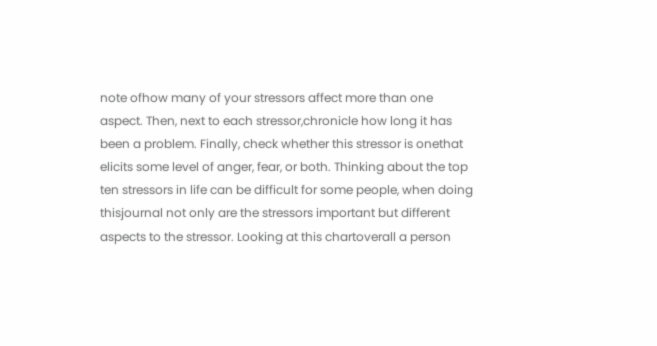note ofhow many of your stressors affect more than one aspect. Then, next to each stressor,chronicle how long it has been a problem. Finally, check whether this stressor is onethat elicits some level of anger, fear, or both. Thinking about the top ten stressors in life can be difficult for some people, when doing thisjournal not only are the stressors important but different aspects to the stressor. Looking at this chartoverall a person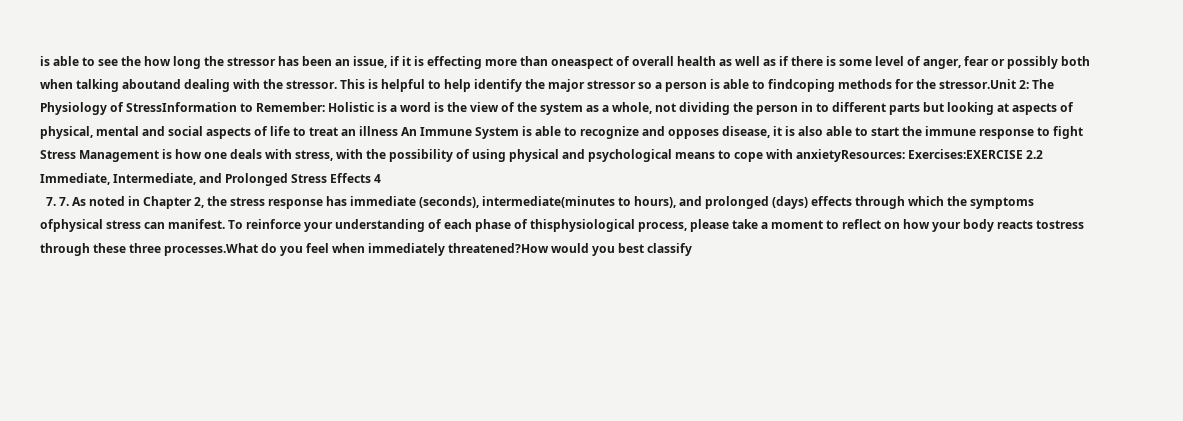is able to see the how long the stressor has been an issue, if it is effecting more than oneaspect of overall health as well as if there is some level of anger, fear or possibly both when talking aboutand dealing with the stressor. This is helpful to help identify the major stressor so a person is able to findcoping methods for the stressor.Unit 2: The Physiology of StressInformation to Remember: Holistic is a word is the view of the system as a whole, not dividing the person in to different parts but looking at aspects of physical, mental and social aspects of life to treat an illness An Immune System is able to recognize and opposes disease, it is also able to start the immune response to fight Stress Management is how one deals with stress, with the possibility of using physical and psychological means to cope with anxietyResources: Exercises:EXERCISE 2.2 Immediate, Intermediate, and Prolonged Stress Effects 4
  7. 7. As noted in Chapter 2, the stress response has immediate (seconds), intermediate(minutes to hours), and prolonged (days) effects through which the symptoms ofphysical stress can manifest. To reinforce your understanding of each phase of thisphysiological process, please take a moment to reflect on how your body reacts tostress through these three processes.What do you feel when immediately threatened?How would you best classify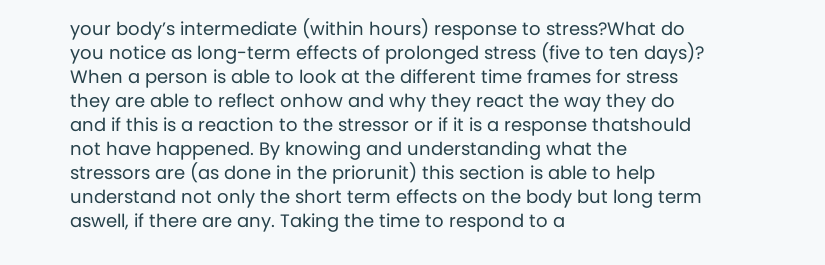your body’s intermediate (within hours) response to stress?What do you notice as long-term effects of prolonged stress (five to ten days)? When a person is able to look at the different time frames for stress they are able to reflect onhow and why they react the way they do and if this is a reaction to the stressor or if it is a response thatshould not have happened. By knowing and understanding what the stressors are (as done in the priorunit) this section is able to help understand not only the short term effects on the body but long term aswell, if there are any. Taking the time to respond to a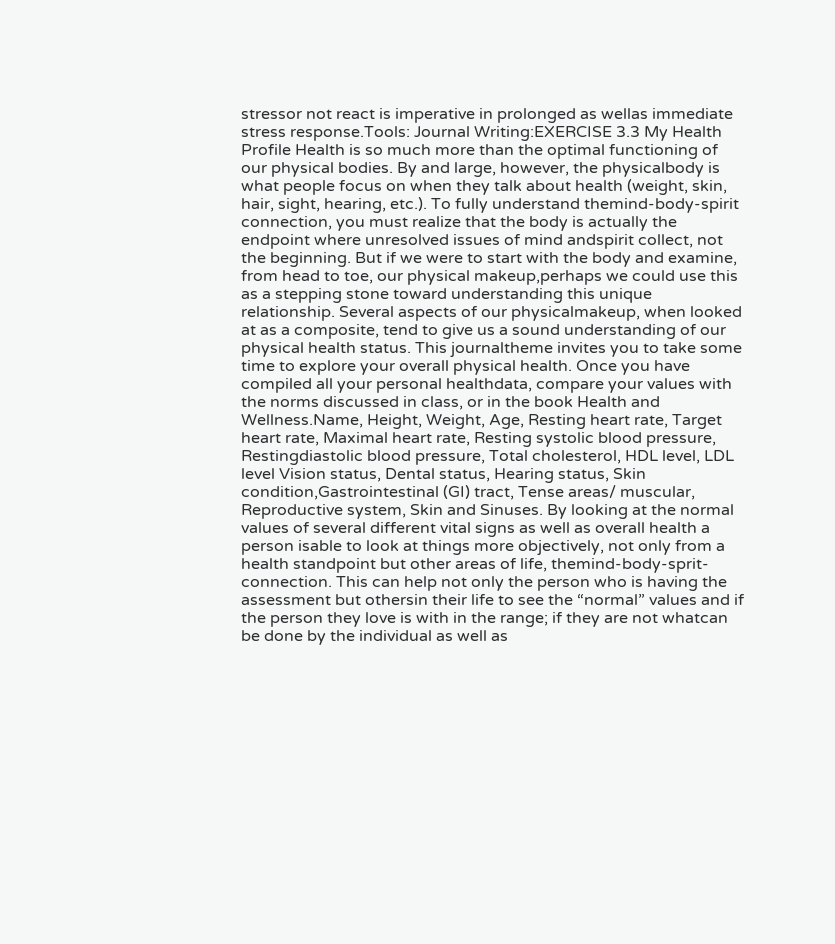stressor not react is imperative in prolonged as wellas immediate stress response.Tools: Journal Writing:EXERCISE 3.3 My Health Profile Health is so much more than the optimal functioning of our physical bodies. By and large, however, the physicalbody is what people focus on when they talk about health (weight, skin, hair, sight, hearing, etc.). To fully understand themind-body-spirit connection, you must realize that the body is actually the endpoint where unresolved issues of mind andspirit collect, not the beginning. But if we were to start with the body and examine, from head to toe, our physical makeup,perhaps we could use this as a stepping stone toward understanding this unique relationship. Several aspects of our physicalmakeup, when looked at as a composite, tend to give us a sound understanding of our physical health status. This journaltheme invites you to take some time to explore your overall physical health. Once you have compiled all your personal healthdata, compare your values with the norms discussed in class, or in the book Health and Wellness.Name, Height, Weight, Age, Resting heart rate, Target heart rate, Maximal heart rate, Resting systolic blood pressure, Restingdiastolic blood pressure, Total cholesterol, HDL level, LDL level Vision status, Dental status, Hearing status, Skin condition,Gastrointestinal (GI) tract, Tense areas/ muscular, Reproductive system, Skin and Sinuses. By looking at the normal values of several different vital signs as well as overall health a person isable to look at things more objectively, not only from a health standpoint but other areas of life, themind-body-sprit-connection. This can help not only the person who is having the assessment but othersin their life to see the “normal” values and if the person they love is with in the range; if they are not whatcan be done by the individual as well as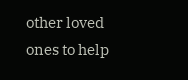other loved ones to help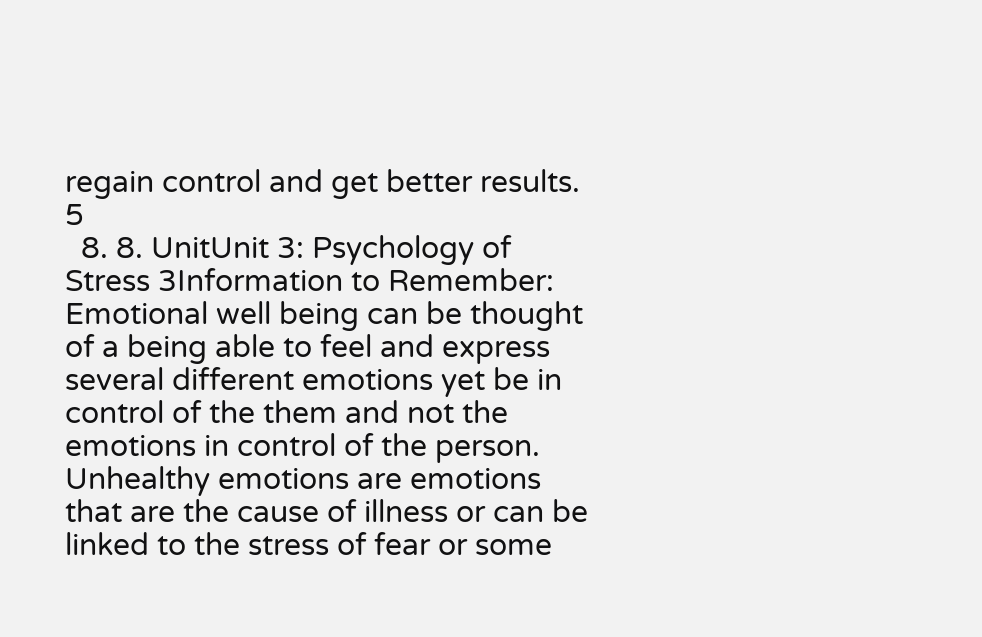regain control and get better results. 5
  8. 8. UnitUnit 3: Psychology of Stress 3Information to Remember: Emotional well being can be thought of a being able to feel and express several different emotions yet be in control of the them and not the emotions in control of the person. Unhealthy emotions are emotions that are the cause of illness or can be linked to the stress of fear or some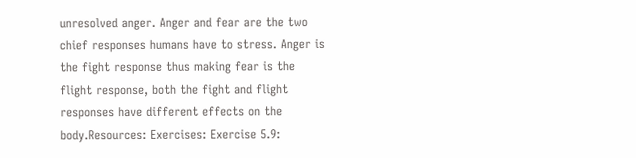unresolved anger. Anger and fear are the two chief responses humans have to stress. Anger is the fight response thus making fear is the flight response, both the fight and flight responses have different effects on the body.Resources: Exercises: Exercise 5.9: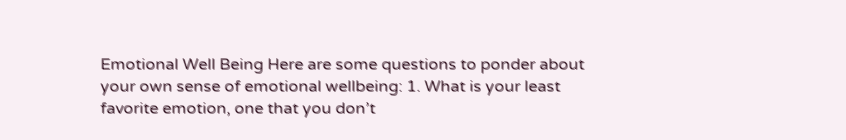Emotional Well Being Here are some questions to ponder about your own sense of emotional wellbeing: 1. What is your least favorite emotion, one that you don’t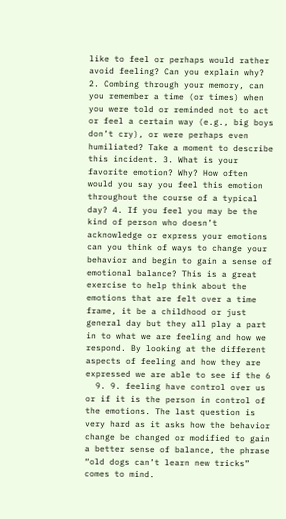like to feel or perhaps would rather avoid feeling? Can you explain why? 2. Combing through your memory, can you remember a time (or times) when you were told or reminded not to act or feel a certain way (e.g., big boys don’t cry), or were perhaps even humiliated? Take a moment to describe this incident. 3. What is your favorite emotion? Why? How often would you say you feel this emotion throughout the course of a typical day? 4. If you feel you may be the kind of person who doesn’t acknowledge or express your emotions can you think of ways to change your behavior and begin to gain a sense of emotional balance? This is a great exercise to help think about the emotions that are felt over a time frame, it be a childhood or just general day but they all play a part in to what we are feeling and how we respond. By looking at the different aspects of feeling and how they are expressed we are able to see if the 6
  9. 9. feeling have control over us or if it is the person in control of the emotions. The last question is very hard as it asks how the behavior change be changed or modified to gain a better sense of balance, the phrase “old dogs can’t learn new tricks” comes to mind.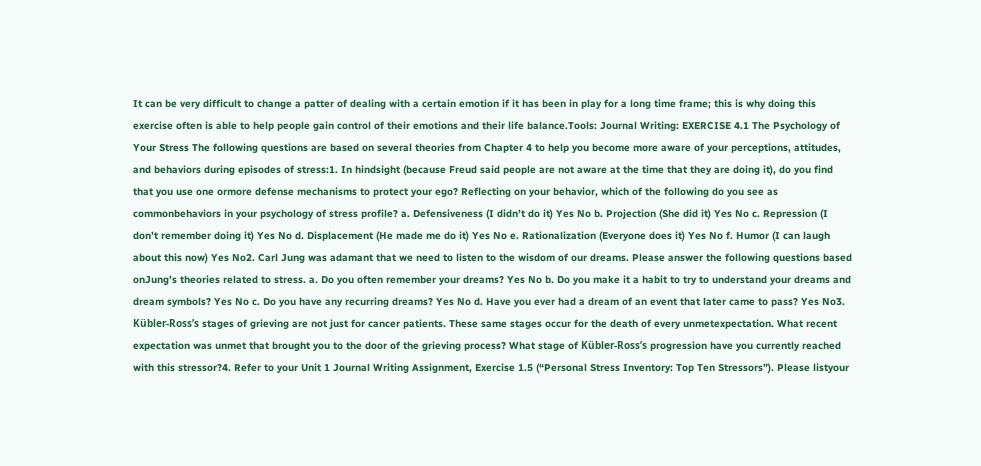It can be very difficult to change a patter of dealing with a certain emotion if it has been in play for a long time frame; this is why doing this exercise often is able to help people gain control of their emotions and their life balance.Tools: Journal Writing: EXERCISE 4.1 The Psychology of Your Stress The following questions are based on several theories from Chapter 4 to help you become more aware of your perceptions, attitudes, and behaviors during episodes of stress:1. In hindsight (because Freud said people are not aware at the time that they are doing it), do you find that you use one ormore defense mechanisms to protect your ego? Reflecting on your behavior, which of the following do you see as commonbehaviors in your psychology of stress profile? a. Defensiveness (I didn’t do it) Yes No b. Projection (She did it) Yes No c. Repression (I don’t remember doing it) Yes No d. Displacement (He made me do it) Yes No e. Rationalization (Everyone does it) Yes No f. Humor (I can laugh about this now) Yes No2. Carl Jung was adamant that we need to listen to the wisdom of our dreams. Please answer the following questions based onJung’s theories related to stress. a. Do you often remember your dreams? Yes No b. Do you make it a habit to try to understand your dreams and dream symbols? Yes No c. Do you have any recurring dreams? Yes No d. Have you ever had a dream of an event that later came to pass? Yes No3. Kübler-Ross’s stages of grieving are not just for cancer patients. These same stages occur for the death of every unmetexpectation. What recent expectation was unmet that brought you to the door of the grieving process? What stage of Kübler-Ross’s progression have you currently reached with this stressor?4. Refer to your Unit 1 Journal Writing Assignment, Exercise 1.5 (“Personal Stress Inventory: Top Ten Stressors”). Please listyour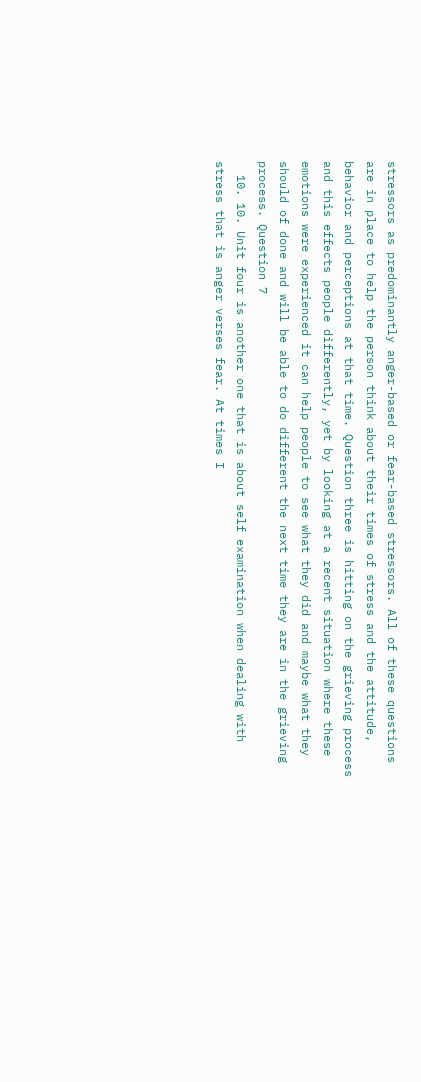stressors as predominantly anger-based or fear-based stressors. All of these questions are in place to help the person think about their times of stress and the attitude, behavior and perceptions at that time. Question three is hitting on the grieving process and this effects people differently, yet by looking at a recent situation where these emotions were experienced it can help people to see what they did and maybe what they should of done and will be able to do different the next time they are in the grieving process. Question 7
  10. 10. Unit four is another one that is about self examination when dealing with stress that is anger verses fear. At times I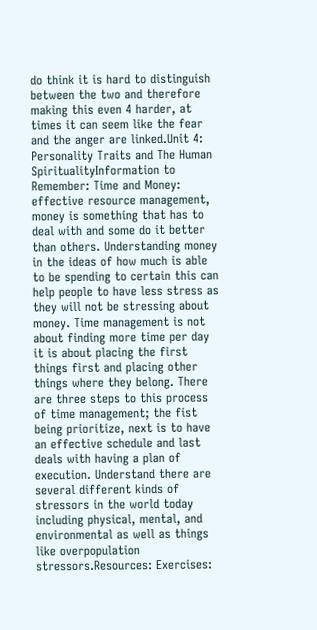do think it is hard to distinguish between the two and therefore making this even 4 harder, at times it can seem like the fear and the anger are linked.Unit 4: Personality Traits and The Human SpiritualityInformation to Remember: Time and Money: effective resource management, money is something that has to deal with and some do it better than others. Understanding money in the ideas of how much is able to be spending to certain this can help people to have less stress as they will not be stressing about money. Time management is not about finding more time per day it is about placing the first things first and placing other things where they belong. There are three steps to this process of time management; the fist being prioritize, next is to have an effective schedule and last deals with having a plan of execution. Understand there are several different kinds of stressors in the world today including physical, mental, and environmental as well as things like overpopulation stressors.Resources: Exercises: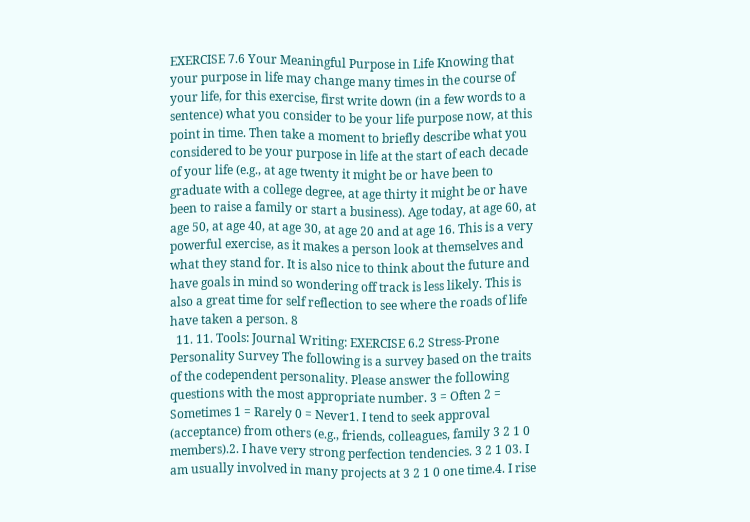EXERCISE 7.6 Your Meaningful Purpose in Life Knowing that your purpose in life may change many times in the course of your life, for this exercise, first write down (in a few words to a sentence) what you consider to be your life purpose now, at this point in time. Then take a moment to briefly describe what you considered to be your purpose in life at the start of each decade of your life (e.g., at age twenty it might be or have been to graduate with a college degree, at age thirty it might be or have been to raise a family or start a business). Age today, at age 60, at age 50, at age 40, at age 30, at age 20 and at age 16. This is a very powerful exercise, as it makes a person look at themselves and what they stand for. It is also nice to think about the future and have goals in mind so wondering off track is less likely. This is also a great time for self reflection to see where the roads of life have taken a person. 8
  11. 11. Tools: Journal Writing: EXERCISE 6.2 Stress-Prone Personality Survey The following is a survey based on the traits of the codependent personality. Please answer the following questions with the most appropriate number. 3 = Often 2 = Sometimes 1 = Rarely 0 = Never1. I tend to seek approval (acceptance) from others (e.g., friends, colleagues, family 3 2 1 0 members).2. I have very strong perfection tendencies. 3 2 1 03. I am usually involved in many projects at 3 2 1 0 one time.4. I rise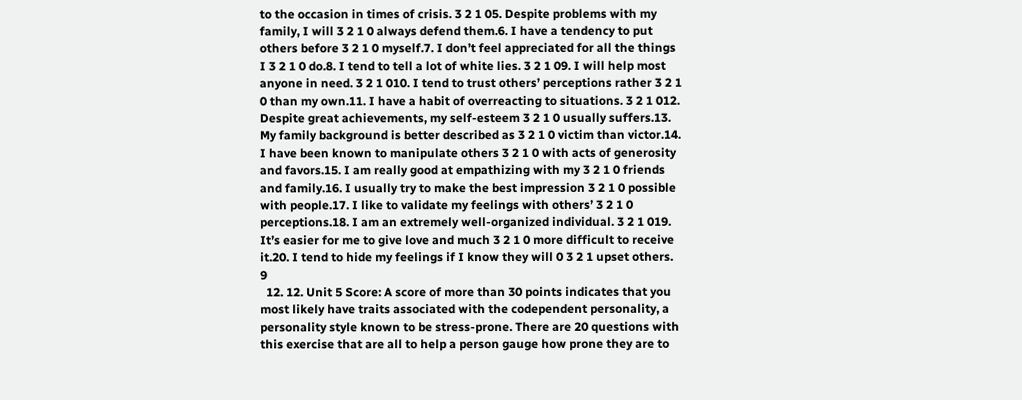to the occasion in times of crisis. 3 2 1 05. Despite problems with my family, I will 3 2 1 0 always defend them.6. I have a tendency to put others before 3 2 1 0 myself.7. I don’t feel appreciated for all the things I 3 2 1 0 do.8. I tend to tell a lot of white lies. 3 2 1 09. I will help most anyone in need. 3 2 1 010. I tend to trust others’ perceptions rather 3 2 1 0 than my own.11. I have a habit of overreacting to situations. 3 2 1 012. Despite great achievements, my self-esteem 3 2 1 0 usually suffers.13. My family background is better described as 3 2 1 0 victim than victor.14. I have been known to manipulate others 3 2 1 0 with acts of generosity and favors.15. I am really good at empathizing with my 3 2 1 0 friends and family.16. I usually try to make the best impression 3 2 1 0 possible with people.17. I like to validate my feelings with others’ 3 2 1 0 perceptions.18. I am an extremely well-organized individual. 3 2 1 019. It’s easier for me to give love and much 3 2 1 0 more difficult to receive it.20. I tend to hide my feelings if I know they will 0 3 2 1 upset others. 9
  12. 12. Unit 5 Score: A score of more than 30 points indicates that you most likely have traits associated with the codependent personality, a personality style known to be stress-prone. There are 20 questions with this exercise that are all to help a person gauge how prone they are to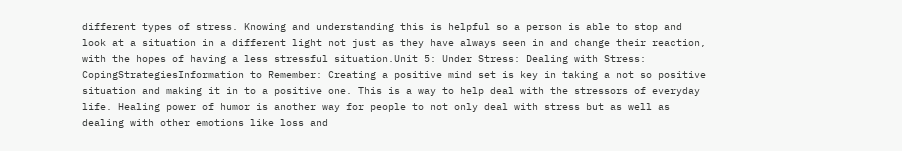different types of stress. Knowing and understanding this is helpful so a person is able to stop and look at a situation in a different light not just as they have always seen in and change their reaction, with the hopes of having a less stressful situation.Unit 5: Under Stress: Dealing with Stress: CopingStrategiesInformation to Remember: Creating a positive mind set is key in taking a not so positive situation and making it in to a positive one. This is a way to help deal with the stressors of everyday life. Healing power of humor is another way for people to not only deal with stress but as well as dealing with other emotions like loss and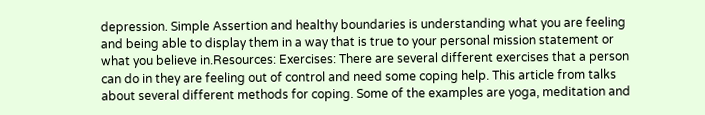depression. Simple Assertion and healthy boundaries is understanding what you are feeling and being able to display them in a way that is true to your personal mission statement or what you believe in.Resources: Exercises: There are several different exercises that a person can do in they are feeling out of control and need some coping help. This article from talks about several different methods for coping. Some of the examples are yoga, meditation and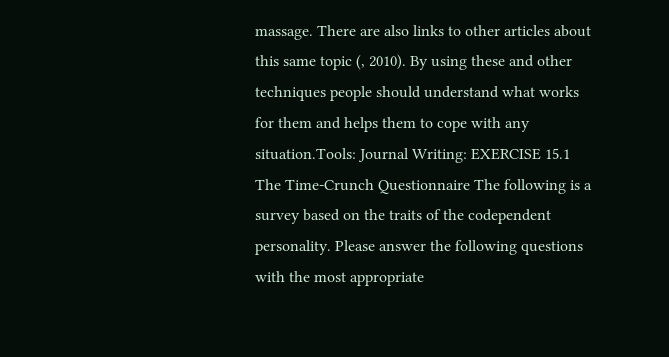massage. There are also links to other articles about this same topic (, 2010). By using these and other techniques people should understand what works for them and helps them to cope with any situation.Tools: Journal Writing: EXERCISE 15.1 The Time-Crunch Questionnaire The following is a survey based on the traits of the codependent personality. Please answer the following questions with the most appropriate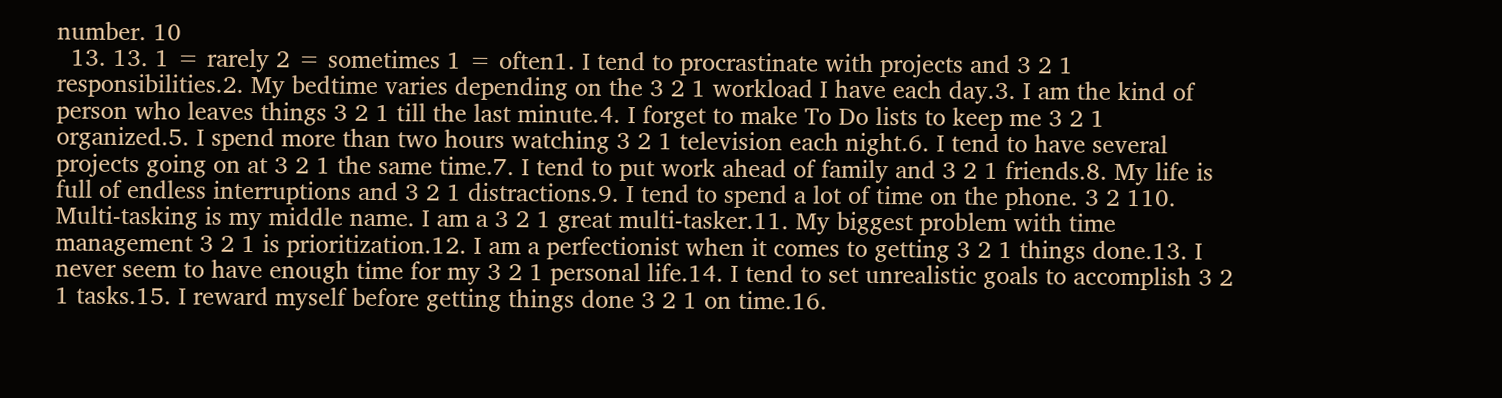number. 10
  13. 13. 1 = rarely 2 = sometimes 1 = often1. I tend to procrastinate with projects and 3 2 1 responsibilities.2. My bedtime varies depending on the 3 2 1 workload I have each day.3. I am the kind of person who leaves things 3 2 1 till the last minute.4. I forget to make To Do lists to keep me 3 2 1 organized.5. I spend more than two hours watching 3 2 1 television each night.6. I tend to have several projects going on at 3 2 1 the same time.7. I tend to put work ahead of family and 3 2 1 friends.8. My life is full of endless interruptions and 3 2 1 distractions.9. I tend to spend a lot of time on the phone. 3 2 110. Multi-tasking is my middle name. I am a 3 2 1 great multi-tasker.11. My biggest problem with time management 3 2 1 is prioritization.12. I am a perfectionist when it comes to getting 3 2 1 things done.13. I never seem to have enough time for my 3 2 1 personal life.14. I tend to set unrealistic goals to accomplish 3 2 1 tasks.15. I reward myself before getting things done 3 2 1 on time.16.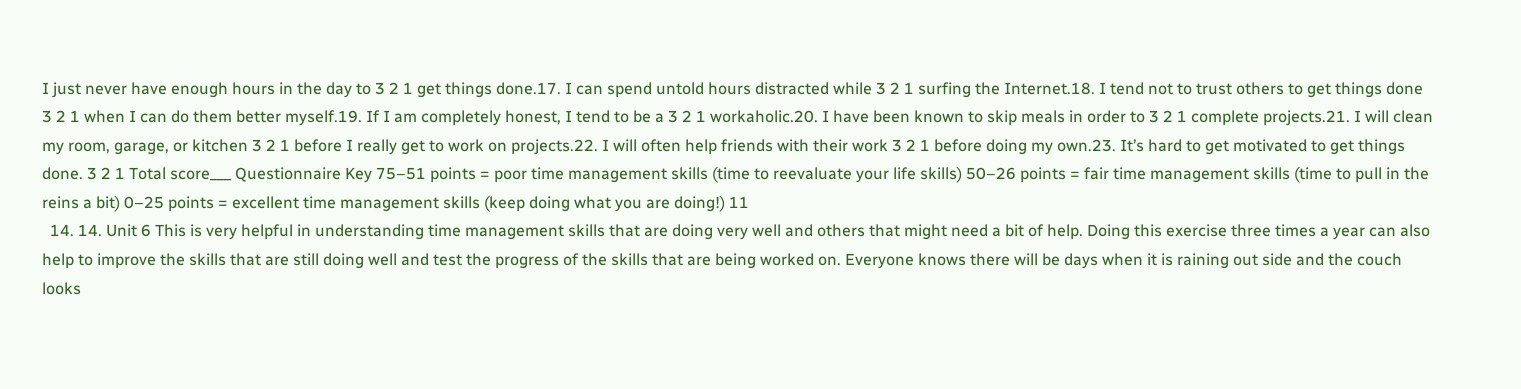I just never have enough hours in the day to 3 2 1 get things done.17. I can spend untold hours distracted while 3 2 1 surfing the Internet.18. I tend not to trust others to get things done 3 2 1 when I can do them better myself.19. If I am completely honest, I tend to be a 3 2 1 workaholic.20. I have been known to skip meals in order to 3 2 1 complete projects.21. I will clean my room, garage, or kitchen 3 2 1 before I really get to work on projects.22. I will often help friends with their work 3 2 1 before doing my own.23. It’s hard to get motivated to get things done. 3 2 1 Total score___ Questionnaire Key 75–51 points = poor time management skills (time to reevaluate your life skills) 50–26 points = fair time management skills (time to pull in the reins a bit) 0–25 points = excellent time management skills (keep doing what you are doing!) 11
  14. 14. Unit 6 This is very helpful in understanding time management skills that are doing very well and others that might need a bit of help. Doing this exercise three times a year can also help to improve the skills that are still doing well and test the progress of the skills that are being worked on. Everyone knows there will be days when it is raining out side and the couch looks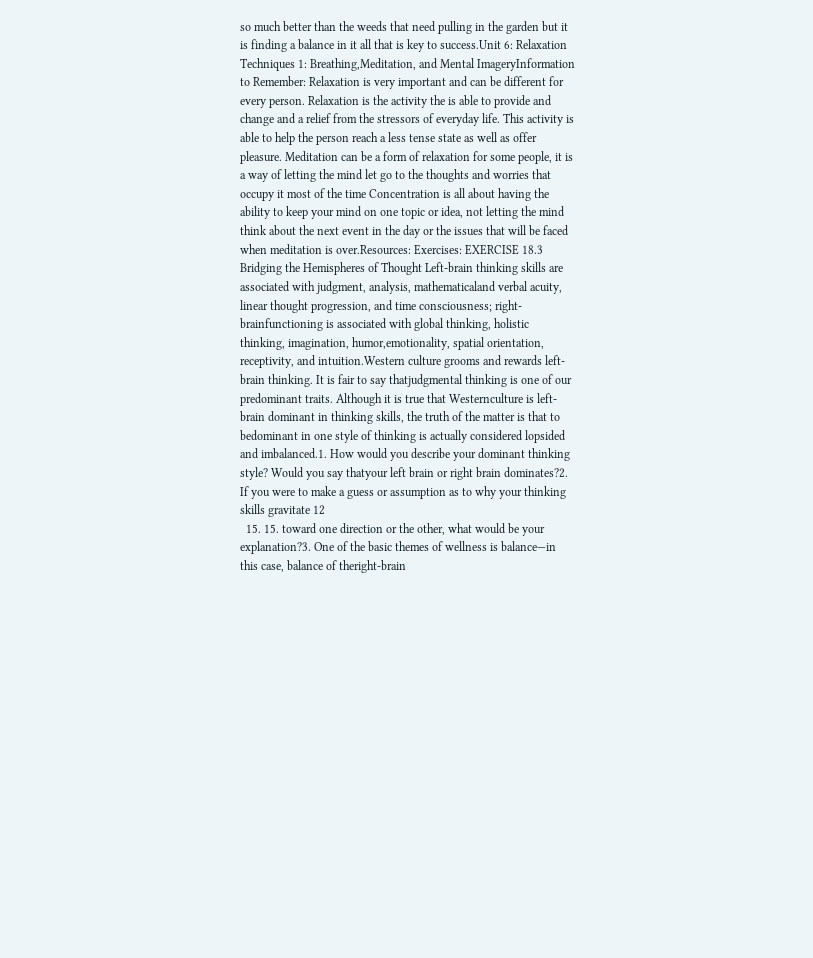so much better than the weeds that need pulling in the garden but it is finding a balance in it all that is key to success.Unit 6: Relaxation Techniques 1: Breathing,Meditation, and Mental ImageryInformation to Remember: Relaxation is very important and can be different for every person. Relaxation is the activity the is able to provide and change and a relief from the stressors of everyday life. This activity is able to help the person reach a less tense state as well as offer pleasure. Meditation can be a form of relaxation for some people, it is a way of letting the mind let go to the thoughts and worries that occupy it most of the time Concentration is all about having the ability to keep your mind on one topic or idea, not letting the mind think about the next event in the day or the issues that will be faced when meditation is over.Resources: Exercises: EXERCISE 18.3 Bridging the Hemispheres of Thought Left-brain thinking skills are associated with judgment, analysis, mathematicaland verbal acuity, linear thought progression, and time consciousness; right-brainfunctioning is associated with global thinking, holistic thinking, imagination, humor,emotionality, spatial orientation, receptivity, and intuition.Western culture grooms and rewards left-brain thinking. It is fair to say thatjudgmental thinking is one of our predominant traits. Although it is true that Westernculture is left-brain dominant in thinking skills, the truth of the matter is that to bedominant in one style of thinking is actually considered lopsided and imbalanced.1. How would you describe your dominant thinking style? Would you say thatyour left brain or right brain dominates?2. If you were to make a guess or assumption as to why your thinking skills gravitate 12
  15. 15. toward one direction or the other, what would be your explanation?3. One of the basic themes of wellness is balance—in this case, balance of theright-brain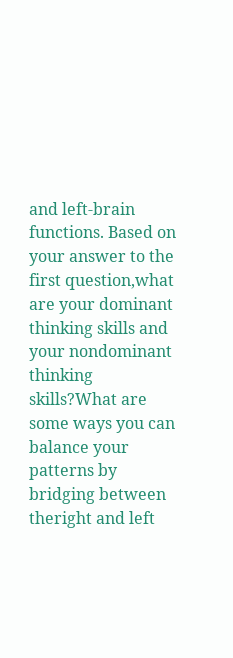and left-brain functions. Based on your answer to the first question,what are your dominant thinking skills and your nondominant thinking skills?What are some ways you can balance your patterns by bridging between theright and left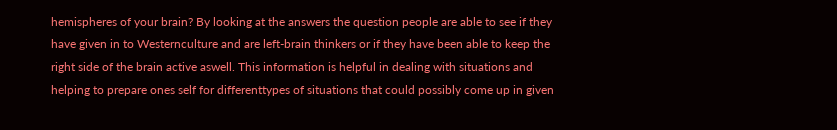hemispheres of your brain? By looking at the answers the question people are able to see if they have given in to Westernculture and are left-brain thinkers or if they have been able to keep the right side of the brain active aswell. This information is helpful in dealing with situations and helping to prepare ones self for differenttypes of situations that could possibly come up in given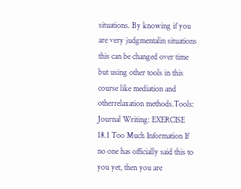situations. By knowing if you are very judgmentalin situations this can be changed over time but using other tools in this course like mediation and otherrelaxation methods.Tools: Journal Writing: EXERCISE 18.1 Too Much Information If no one has officially said this to you yet, then you are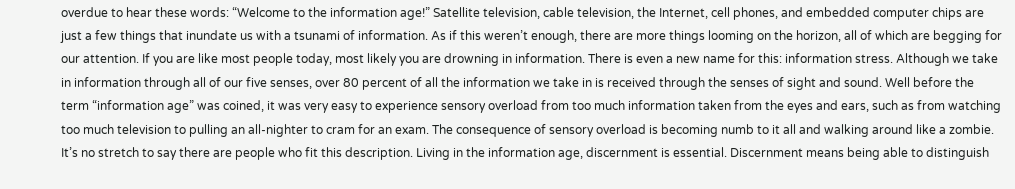overdue to hear these words: “Welcome to the information age!” Satellite television, cable television, the Internet, cell phones, and embedded computer chips are just a few things that inundate us with a tsunami of information. As if this weren’t enough, there are more things looming on the horizon, all of which are begging for our attention. If you are like most people today, most likely you are drowning in information. There is even a new name for this: information stress. Although we take in information through all of our five senses, over 80 percent of all the information we take in is received through the senses of sight and sound. Well before the term “information age” was coined, it was very easy to experience sensory overload from too much information taken from the eyes and ears, such as from watching too much television to pulling an all-nighter to cram for an exam. The consequence of sensory overload is becoming numb to it all and walking around like a zombie. It’s no stretch to say there are people who fit this description. Living in the information age, discernment is essential. Discernment means being able to distinguish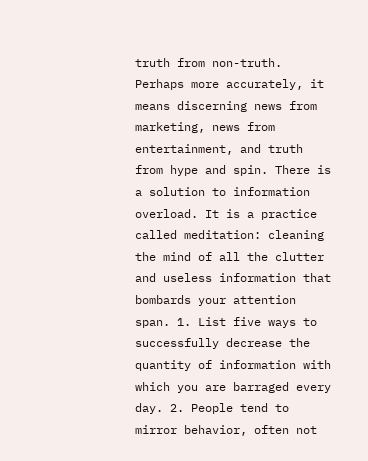truth from non-truth. Perhaps more accurately, it means discerning news from marketing, news from entertainment, and truth from hype and spin. There is a solution to information overload. It is a practice called meditation: cleaning the mind of all the clutter and useless information that bombards your attention span. 1. List five ways to successfully decrease the quantity of information with which you are barraged every day. 2. People tend to mirror behavior, often not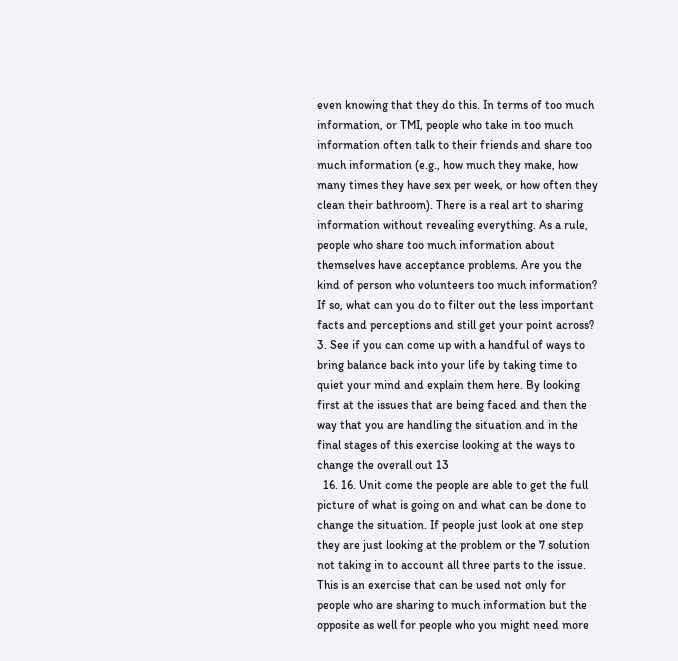even knowing that they do this. In terms of too much information, or TMI, people who take in too much information often talk to their friends and share too much information (e.g., how much they make, how many times they have sex per week, or how often they clean their bathroom). There is a real art to sharing information without revealing everything. As a rule, people who share too much information about themselves have acceptance problems. Are you the kind of person who volunteers too much information? If so, what can you do to filter out the less important facts and perceptions and still get your point across? 3. See if you can come up with a handful of ways to bring balance back into your life by taking time to quiet your mind and explain them here. By looking first at the issues that are being faced and then the way that you are handling the situation and in the final stages of this exercise looking at the ways to change the overall out 13
  16. 16. Unit come the people are able to get the full picture of what is going on and what can be done to change the situation. If people just look at one step they are just looking at the problem or the 7 solution not taking in to account all three parts to the issue. This is an exercise that can be used not only for people who are sharing to much information but the opposite as well for people who you might need more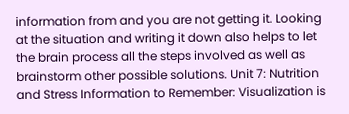information from and you are not getting it. Looking at the situation and writing it down also helps to let the brain process all the steps involved as well as brainstorm other possible solutions. Unit 7: Nutrition and Stress Information to Remember: Visualization is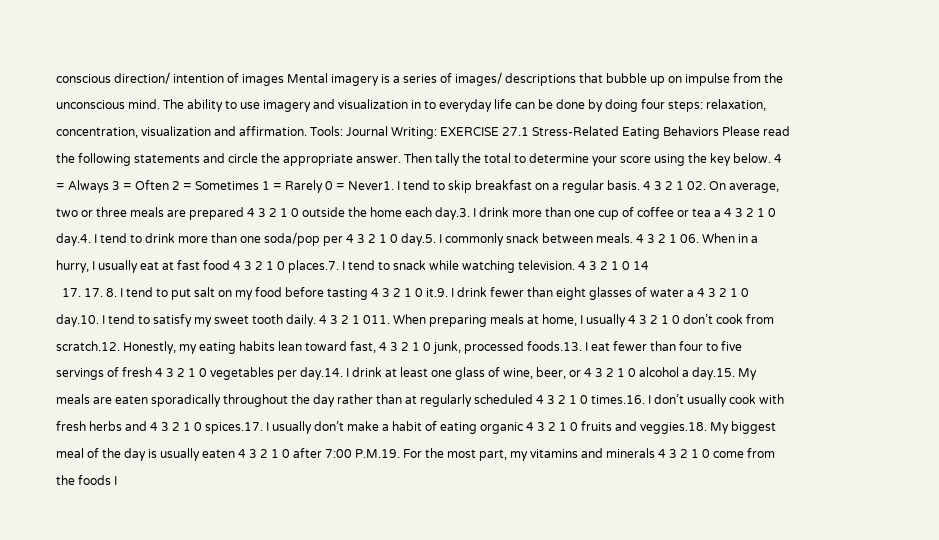conscious direction/ intention of images Mental imagery is a series of images/ descriptions that bubble up on impulse from the unconscious mind. The ability to use imagery and visualization in to everyday life can be done by doing four steps: relaxation, concentration, visualization and affirmation. Tools: Journal Writing: EXERCISE 27.1 Stress-Related Eating Behaviors Please read the following statements and circle the appropriate answer. Then tally the total to determine your score using the key below. 4 = Always 3 = Often 2 = Sometimes 1 = Rarely 0 = Never1. I tend to skip breakfast on a regular basis. 4 3 2 1 02. On average, two or three meals are prepared 4 3 2 1 0 outside the home each day.3. I drink more than one cup of coffee or tea a 4 3 2 1 0 day.4. I tend to drink more than one soda/pop per 4 3 2 1 0 day.5. I commonly snack between meals. 4 3 2 1 06. When in a hurry, I usually eat at fast food 4 3 2 1 0 places.7. I tend to snack while watching television. 4 3 2 1 0 14
  17. 17. 8. I tend to put salt on my food before tasting 4 3 2 1 0 it.9. I drink fewer than eight glasses of water a 4 3 2 1 0 day.10. I tend to satisfy my sweet tooth daily. 4 3 2 1 011. When preparing meals at home, I usually 4 3 2 1 0 don’t cook from scratch.12. Honestly, my eating habits lean toward fast, 4 3 2 1 0 junk, processed foods.13. I eat fewer than four to five servings of fresh 4 3 2 1 0 vegetables per day.14. I drink at least one glass of wine, beer, or 4 3 2 1 0 alcohol a day.15. My meals are eaten sporadically throughout the day rather than at regularly scheduled 4 3 2 1 0 times.16. I don’t usually cook with fresh herbs and 4 3 2 1 0 spices.17. I usually don’t make a habit of eating organic 4 3 2 1 0 fruits and veggies.18. My biggest meal of the day is usually eaten 4 3 2 1 0 after 7:00 P.M.19. For the most part, my vitamins and minerals 4 3 2 1 0 come from the foods I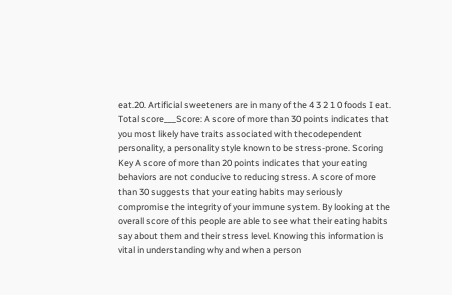eat.20. Artificial sweeteners are in many of the 4 3 2 1 0 foods I eat. Total score___Score: A score of more than 30 points indicates that you most likely have traits associated with thecodependent personality, a personality style known to be stress-prone. Scoring Key A score of more than 20 points indicates that your eating behaviors are not conducive to reducing stress. A score of more than 30 suggests that your eating habits may seriously compromise the integrity of your immune system. By looking at the overall score of this people are able to see what their eating habits say about them and their stress level. Knowing this information is vital in understanding why and when a person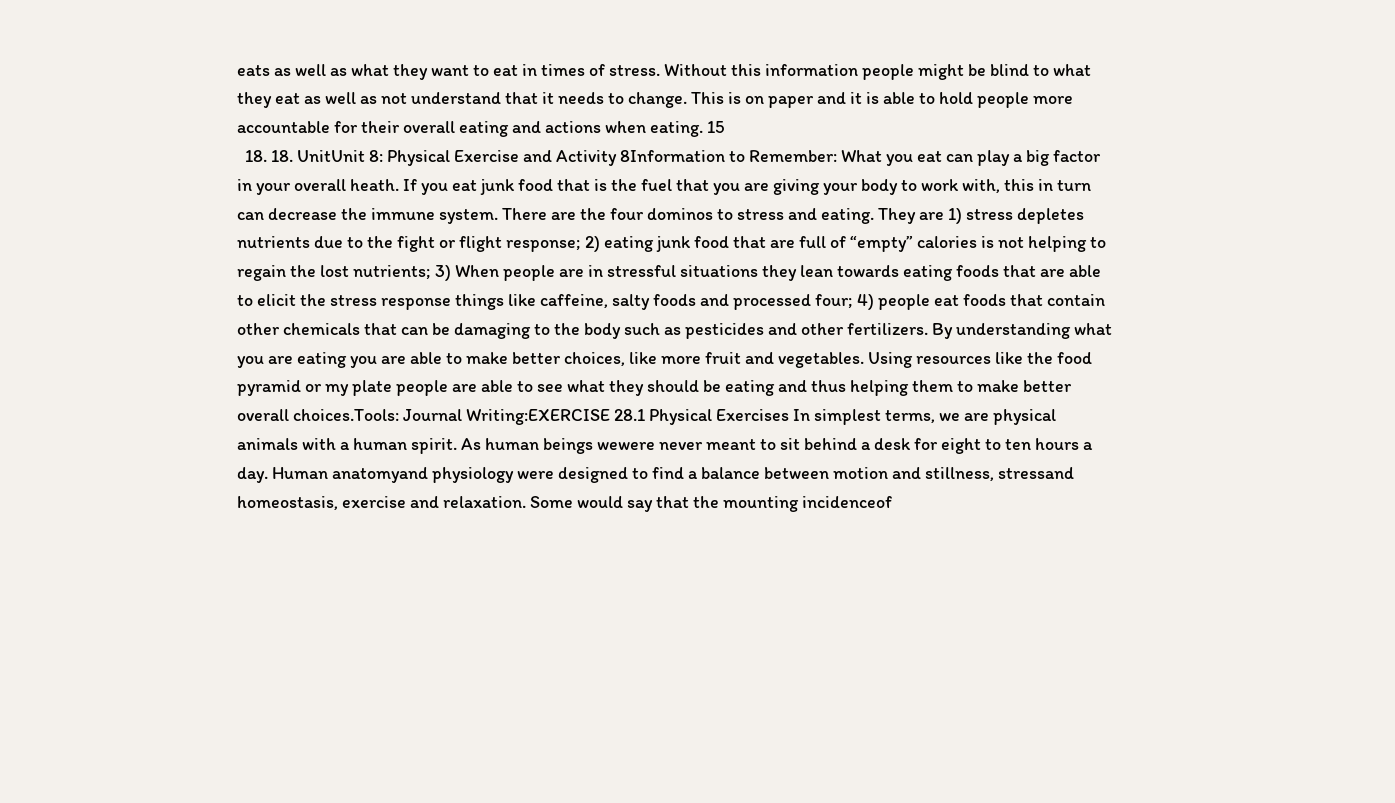eats as well as what they want to eat in times of stress. Without this information people might be blind to what they eat as well as not understand that it needs to change. This is on paper and it is able to hold people more accountable for their overall eating and actions when eating. 15
  18. 18. UnitUnit 8: Physical Exercise and Activity 8Information to Remember: What you eat can play a big factor in your overall heath. If you eat junk food that is the fuel that you are giving your body to work with, this in turn can decrease the immune system. There are the four dominos to stress and eating. They are 1) stress depletes nutrients due to the fight or flight response; 2) eating junk food that are full of “empty” calories is not helping to regain the lost nutrients; 3) When people are in stressful situations they lean towards eating foods that are able to elicit the stress response things like caffeine, salty foods and processed four; 4) people eat foods that contain other chemicals that can be damaging to the body such as pesticides and other fertilizers. By understanding what you are eating you are able to make better choices, like more fruit and vegetables. Using resources like the food pyramid or my plate people are able to see what they should be eating and thus helping them to make better overall choices.Tools: Journal Writing:EXERCISE 28.1 Physical Exercises In simplest terms, we are physical animals with a human spirit. As human beings wewere never meant to sit behind a desk for eight to ten hours a day. Human anatomyand physiology were designed to find a balance between motion and stillness, stressand homeostasis, exercise and relaxation. Some would say that the mounting incidenceof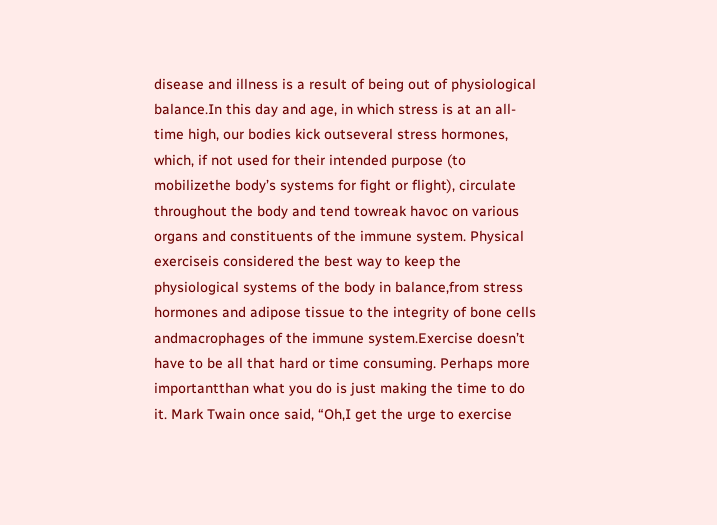disease and illness is a result of being out of physiological balance.In this day and age, in which stress is at an all-time high, our bodies kick outseveral stress hormones, which, if not used for their intended purpose (to mobilizethe body’s systems for fight or flight), circulate throughout the body and tend towreak havoc on various organs and constituents of the immune system. Physical exerciseis considered the best way to keep the physiological systems of the body in balance,from stress hormones and adipose tissue to the integrity of bone cells andmacrophages of the immune system.Exercise doesn’t have to be all that hard or time consuming. Perhaps more importantthan what you do is just making the time to do it. Mark Twain once said, “Oh,I get the urge to exercise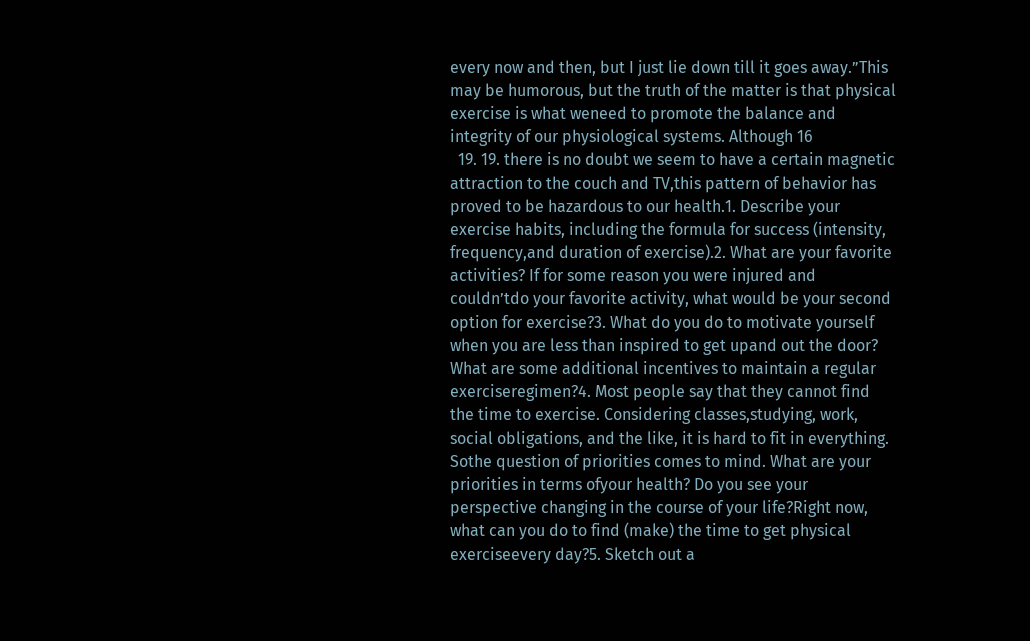every now and then, but I just lie down till it goes away.”This may be humorous, but the truth of the matter is that physical exercise is what weneed to promote the balance and integrity of our physiological systems. Although 16
  19. 19. there is no doubt we seem to have a certain magnetic attraction to the couch and TV,this pattern of behavior has proved to be hazardous to our health.1. Describe your exercise habits, including the formula for success (intensity, frequency,and duration of exercise).2. What are your favorite activities? If for some reason you were injured and couldn’tdo your favorite activity, what would be your second option for exercise?3. What do you do to motivate yourself when you are less than inspired to get upand out the door? What are some additional incentives to maintain a regular exerciseregimen?4. Most people say that they cannot find the time to exercise. Considering classes,studying, work, social obligations, and the like, it is hard to fit in everything. Sothe question of priorities comes to mind. What are your priorities in terms ofyour health? Do you see your perspective changing in the course of your life?Right now, what can you do to find (make) the time to get physical exerciseevery day?5. Sketch out a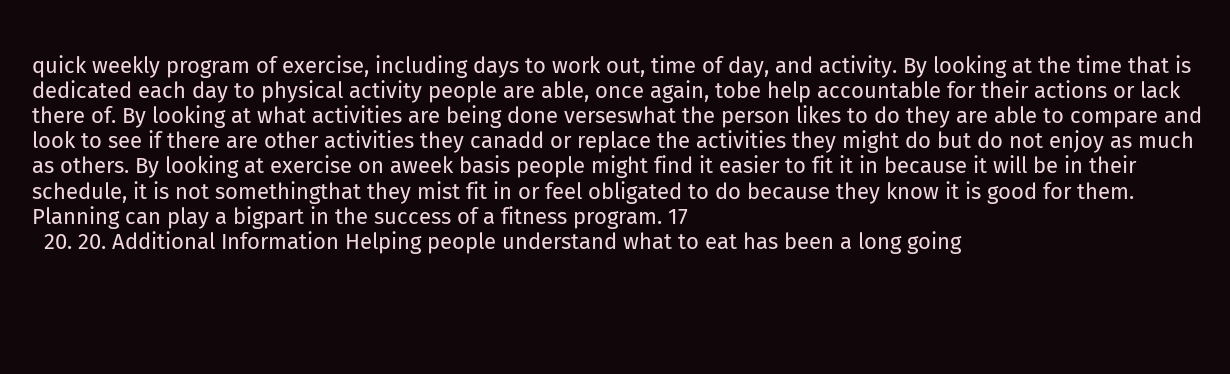quick weekly program of exercise, including days to work out, time of day, and activity. By looking at the time that is dedicated each day to physical activity people are able, once again, tobe help accountable for their actions or lack there of. By looking at what activities are being done verseswhat the person likes to do they are able to compare and look to see if there are other activities they canadd or replace the activities they might do but do not enjoy as much as others. By looking at exercise on aweek basis people might find it easier to fit it in because it will be in their schedule, it is not somethingthat they mist fit in or feel obligated to do because they know it is good for them. Planning can play a bigpart in the success of a fitness program. 17
  20. 20. Additional Information Helping people understand what to eat has been a long going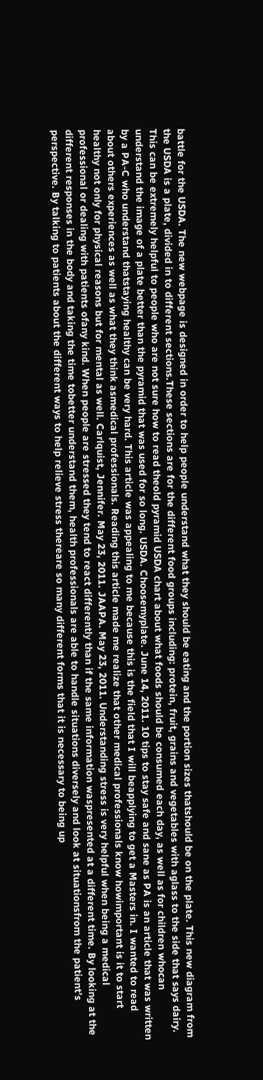battle for the USDA. The new webpage is designed in order to help people understand what they should be eating and the portion sizes thatshould be on the plate. This new diagram from the USDA is a plate, divided in to different sections.These sections are for the different food groups including: protein, fruit, grains and vegetables with aglass to the side that says dairy. This can be extremely helpful to people who are not sure how to read theold pyramid USDA chart about what foods should be consumed each day, as well as for children whocan understand the image of a plate better than the pyramid that was used for so long. USDA. Choosemyplate. June 14, 2011. 10 tips to stay safe and sane as PA is an article that was written by a PA-C who understand thatstaying healthy can be very hard. This article was appealing to me because this is the field that I will beapplying to get a Masters in. I wanted to read about others experiences as well as what they think asmedical professionals. Reading this article made me realize that other medical professionals know howimportant is it to start healthy not only for physical reasons but for mental as well. Carlquist, Jennifer. May 23, 2011. JAAPA. May 23, 2011. Understanding stress is very helpful when being a medical professional or dealing with patients ofany kind. When people are stressed they tend to react differently than if the same information waspresented at a different time. By looking at the different responses in the body and taking the time tobetter understand them, health professionals are able to handle situations diversely and look at situationsfrom the patient’s perspective. By talking to patients about the different ways to help relieve stress thereare so many different forms that it is necessary to being up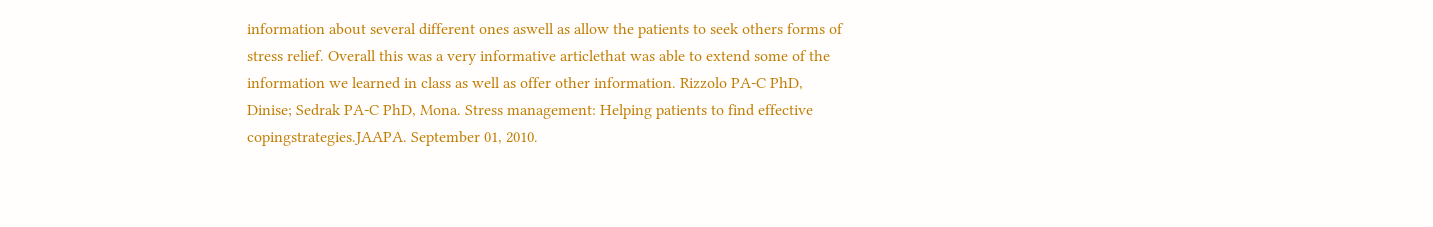information about several different ones aswell as allow the patients to seek others forms of stress relief. Overall this was a very informative articlethat was able to extend some of the information we learned in class as well as offer other information. Rizzolo PA-C PhD, Dinise; Sedrak PA-C PhD, Mona. Stress management: Helping patients to find effective copingstrategies.JAAPA. September 01, 2010.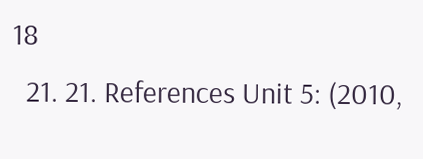18
  21. 21. References Unit 5: (2010,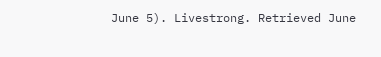June 5). Livestrong. Retrieved June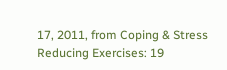17, 2011, from Coping & Stress Reducing Exercises: 19